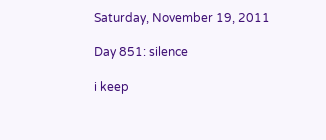Saturday, November 19, 2011

Day 851: silence

i keep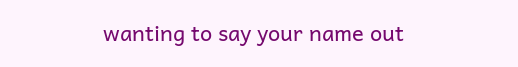wanting to say your name out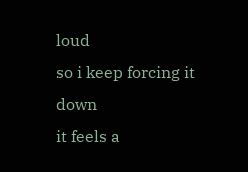loud
so i keep forcing it down
it feels a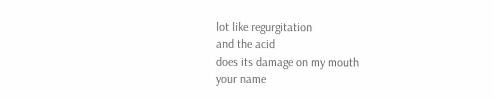lot like regurgitation
and the acid
does its damage on my mouth
your name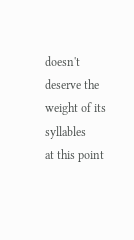doesn't deserve the weight of its syllables
at this point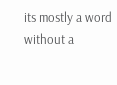its mostly a word
without a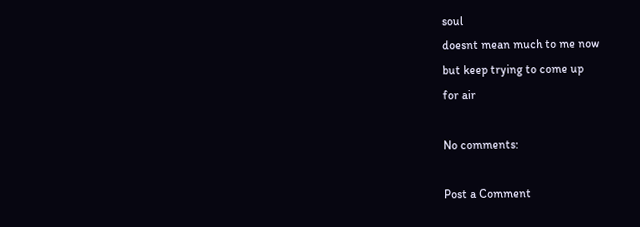soul
doesnt mean much to me now
but keep trying to come up
for air

No comments:

Post a Comment